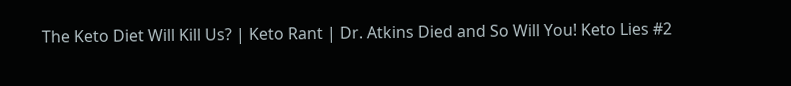The Keto Diet Will Kill Us? | Keto Rant | Dr. Atkins Died and So Will You! Keto Lies #2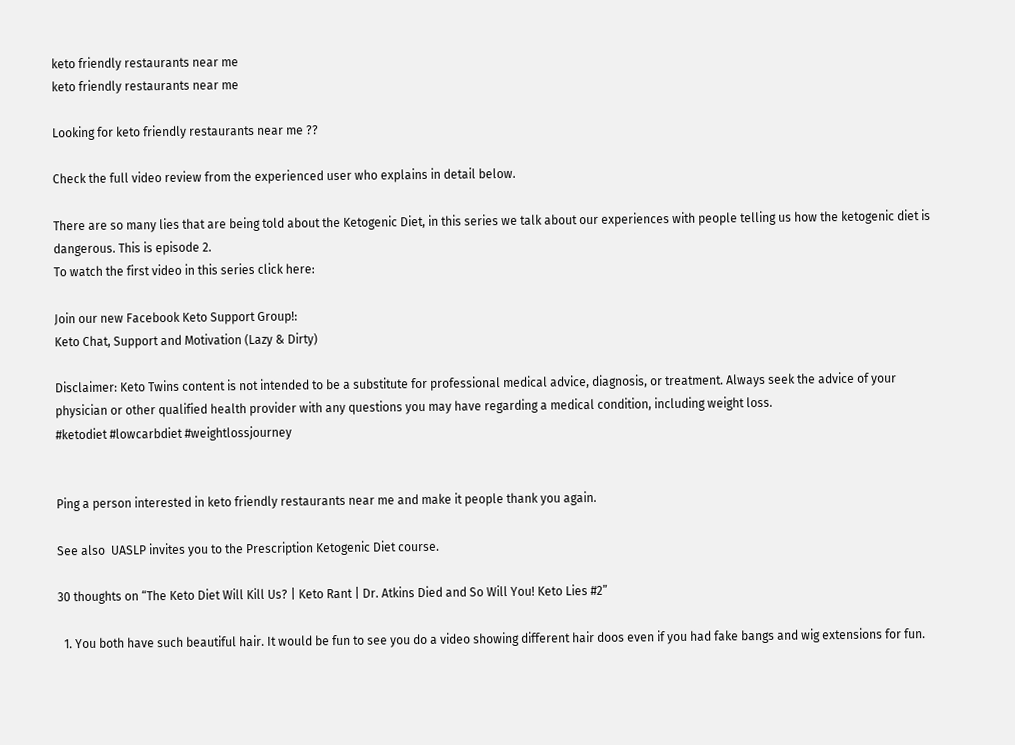keto friendly restaurants near me
keto friendly restaurants near me

Looking for keto friendly restaurants near me ??

Check the full video review from the experienced user who explains in detail below.

There are so many lies that are being told about the Ketogenic Diet, in this series we talk about our experiences with people telling us how the ketogenic diet is dangerous. This is episode 2.
To watch the first video in this series click here:

Join our new Facebook Keto Support Group!:
Keto Chat, Support and Motivation (Lazy & Dirty)

Disclaimer: Keto Twins content is not intended to be a substitute for professional medical advice, diagnosis, or treatment. Always seek the advice of your physician or other qualified health provider with any questions you may have regarding a medical condition, including weight loss.
#ketodiet #lowcarbdiet #weightlossjourney


Ping a person interested in keto friendly restaurants near me and make it people thank you again.

See also  UASLP invites you to the Prescription Ketogenic Diet course.

30 thoughts on “The Keto Diet Will Kill Us? | Keto Rant | Dr. Atkins Died and So Will You! Keto Lies #2”

  1. You both have such beautiful hair. It would be fun to see you do a video showing different hair doos even if you had fake bangs and wig extensions for fun.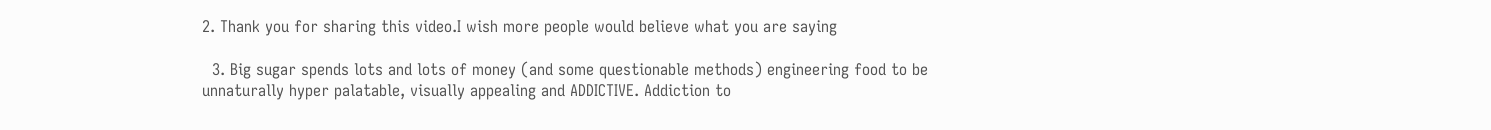2. Thank you for sharing this video.I wish more people would believe what you are saying

  3. Big sugar spends lots and lots of money (and some questionable methods) engineering food to be unnaturally hyper palatable, visually appealing and ADDICTIVE. Addiction to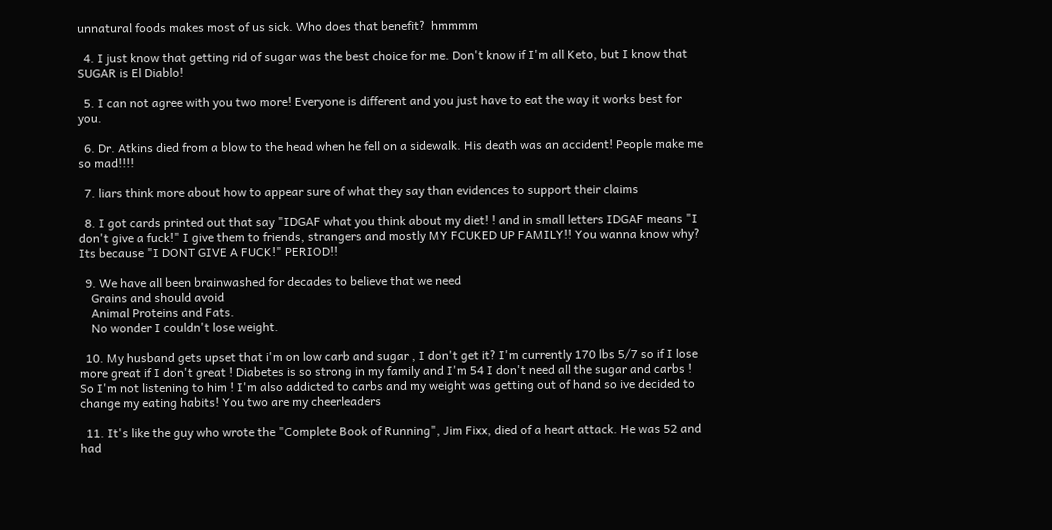unnatural foods makes most of us sick. Who does that benefit?  hmmmm

  4. I just know that getting rid of sugar was the best choice for me. Don't know if I'm all Keto, but I know that SUGAR is El Diablo!

  5. I can not agree with you two more! Everyone is different and you just have to eat the way it works best for you.

  6. Dr. Atkins died from a blow to the head when he fell on a sidewalk. His death was an accident! People make me so mad!!!!

  7. liars think more about how to appear sure of what they say than evidences to support their claims

  8. I got cards printed out that say "IDGAF what you think about my diet! ! and in small letters IDGAF means "I don't give a fuck!" I give them to friends, strangers and mostly MY FCUKED UP FAMILY!! You wanna know why? Its because "I DONT GIVE A FUCK!" PERIOD!!

  9. We have all been brainwashed for decades to believe that we need
    Grains and should avoid
    Animal Proteins and Fats.
    No wonder I couldn't lose weight.

  10. My husband gets upset that i'm on low carb and sugar , I don't get it? I'm currently 170 lbs 5/7 so if I lose more great if I don't great ! Diabetes is so strong in my family and I'm 54 I don't need all the sugar and carbs ! So I'm not listening to him ! I'm also addicted to carbs and my weight was getting out of hand so ive decided to change my eating habits! You two are my cheerleaders

  11. It's like the guy who wrote the "Complete Book of Running", Jim Fixx, died of a heart attack. He was 52 and had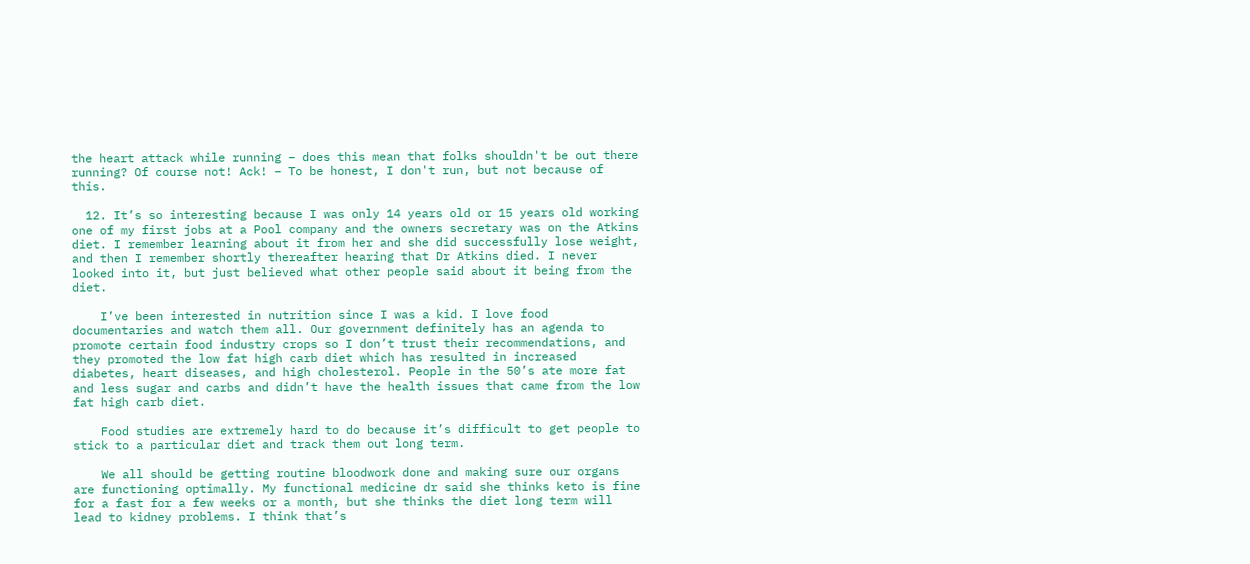the heart attack while running – does this mean that folks shouldn't be out there running? Of course not! Ack! – To be honest, I don't run, but not because of this.

  12. It’s so interesting because I was only 14 years old or 15 years old working one of my first jobs at a Pool company and the owners secretary was on the Atkins diet. I remember learning about it from her and she did successfully lose weight, and then I remember shortly thereafter hearing that Dr Atkins died. I never looked into it, but just believed what other people said about it being from the diet.

    I’ve been interested in nutrition since I was a kid. I love food documentaries and watch them all. Our government definitely has an agenda to promote certain food industry crops so I don’t trust their recommendations, and they promoted the low fat high carb diet which has resulted in increased diabetes, heart diseases, and high cholesterol. People in the 50’s ate more fat and less sugar and carbs and didn’t have the health issues that came from the low fat high carb diet.

    Food studies are extremely hard to do because it’s difficult to get people to stick to a particular diet and track them out long term.

    We all should be getting routine bloodwork done and making sure our organs are functioning optimally. My functional medicine dr said she thinks keto is fine for a fast for a few weeks or a month, but she thinks the diet long term will lead to kidney problems. I think that’s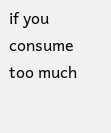if you consume too much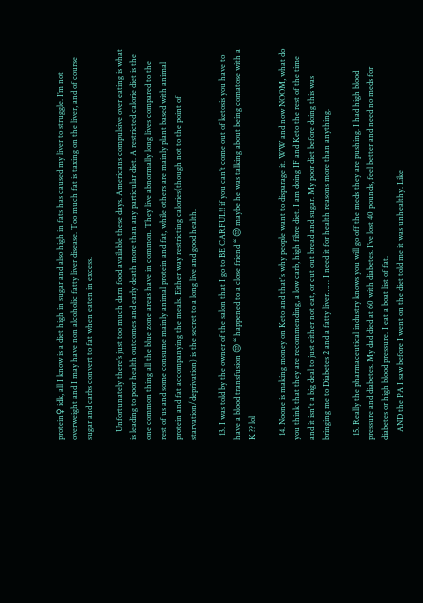protein♀ idk, all I know is a diet high in sugar and also high in fats has caused my liver to struggle. I’m not overweight and I may have non alcoholic fatty liver disease. Too much fat is taxing on the liver, and of course sugar and carbs convert to fat when eaten in excess.

    Unfortunately there’s just too much darn food available these days. Americans compulsive over eating is what is leading to poor health outcomes and early death more than any particular diet. A restricted calorie diet is the one common thing all the blue zone areas have in common. They live abnormally long lives compared to the rest of us and some consume mainly animal protein and fat, while others are mainly plant based with animal protein and fat accompanying the meals. Either way restricting calories(though not to the point of starvation/deprivation) is the secret to a long live and good health.

  13. I was told by the owner of the salon that I go to BE CARFUL!! if you can’t come out of ketosis you have to have a blood transfusion 😒 “ happened to a close friend “ 😒 maybe he was talking about being comatose with a K ?? lol

  14. Noone is making money on Keto and that's why people want to disparage it. WW and now NOOM, what do you think that they are recommending, a low carb, high fibre diet. I am doing IF and Keto the rest of the time and it isn't a big deal to just either not eat, or cut out bread and sugar. My poor diet before doing this was bringing me to Diabetes 2 and a fatty liver…… I need it for health reasons more than anything.

  15. Really the pharmaceutical industry knows you will go off the meds they are pushing. I had high blood pressure and diabetes. My dad died at 60 with diabetes. I’ve lost 40 pounds, feel better and need no meds for diabetes or high blood pressure. I eat a boat list of fat.
    AND the PA I saw before I went on the diet told me it was unhealthy. Like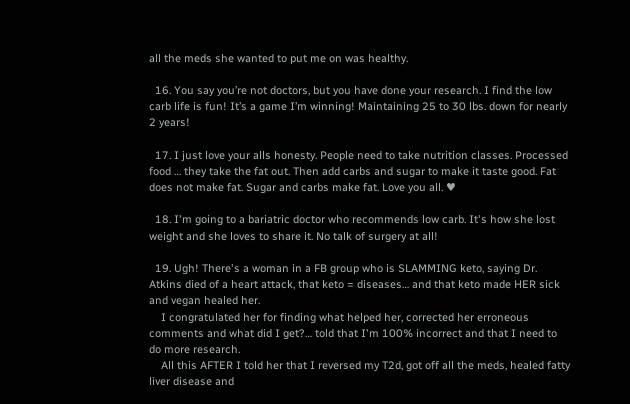all the meds she wanted to put me on was healthy.

  16. You say you’re not doctors, but you have done your research. I find the low carb life is fun! It’s a game I’m winning! Maintaining 25 to 30 lbs. down for nearly 2 years!

  17. I just love your alls honesty. People need to take nutrition classes. Processed food … they take the fat out. Then add carbs and sugar to make it taste good. Fat does not make fat. Sugar and carbs make fat. Love you all. ♥

  18. I'm going to a bariatric doctor who recommends low carb. It's how she lost weight and she loves to share it. No talk of surgery at all!

  19. Ugh! There's a woman in a FB group who is SLAMMING keto, saying Dr. Atkins died of a heart attack, that keto = diseases… and that keto made HER sick and vegan healed her.
    I congratulated her for finding what helped her, corrected her erroneous comments and what did I get?… told that I'm 100% incorrect and that I need to do more research.
    All this AFTER I told her that I reversed my T2d, got off all the meds, healed fatty liver disease and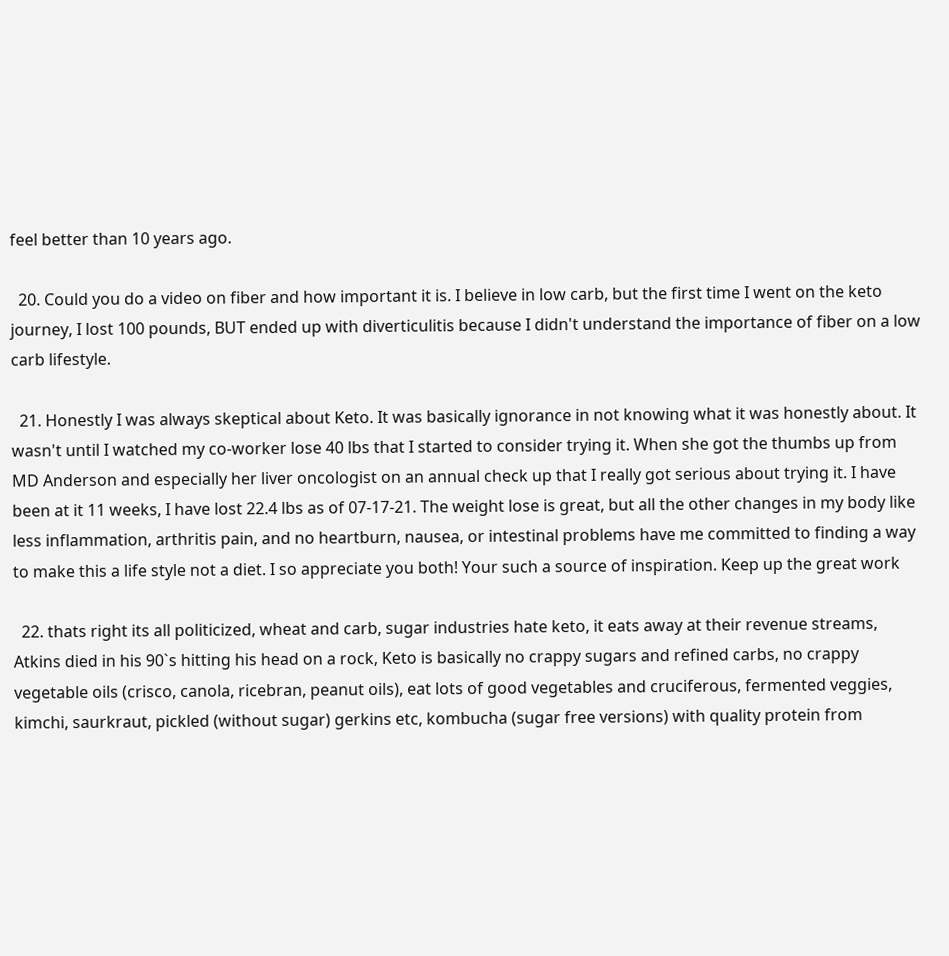feel better than 10 years ago.

  20. Could you do a video on fiber and how important it is. I believe in low carb, but the first time I went on the keto journey, I lost 100 pounds, BUT ended up with diverticulitis because I didn't understand the importance of fiber on a low carb lifestyle.

  21. Honestly I was always skeptical about Keto. It was basically ignorance in not knowing what it was honestly about. It wasn't until I watched my co-worker lose 40 lbs that I started to consider trying it. When she got the thumbs up from MD Anderson and especially her liver oncologist on an annual check up that I really got serious about trying it. I have been at it 11 weeks, I have lost 22.4 lbs as of 07-17-21. The weight lose is great, but all the other changes in my body like less inflammation, arthritis pain, and no heartburn, nausea, or intestinal problems have me committed to finding a way to make this a life style not a diet. I so appreciate you both! Your such a source of inspiration. Keep up the great work

  22. thats right its all politicized, wheat and carb, sugar industries hate keto, it eats away at their revenue streams, Atkins died in his 90`s hitting his head on a rock, Keto is basically no crappy sugars and refined carbs, no crappy vegetable oils (crisco, canola, ricebran, peanut oils), eat lots of good vegetables and cruciferous, fermented veggies, kimchi, saurkraut, pickled (without sugar) gerkins etc, kombucha (sugar free versions) with quality protein from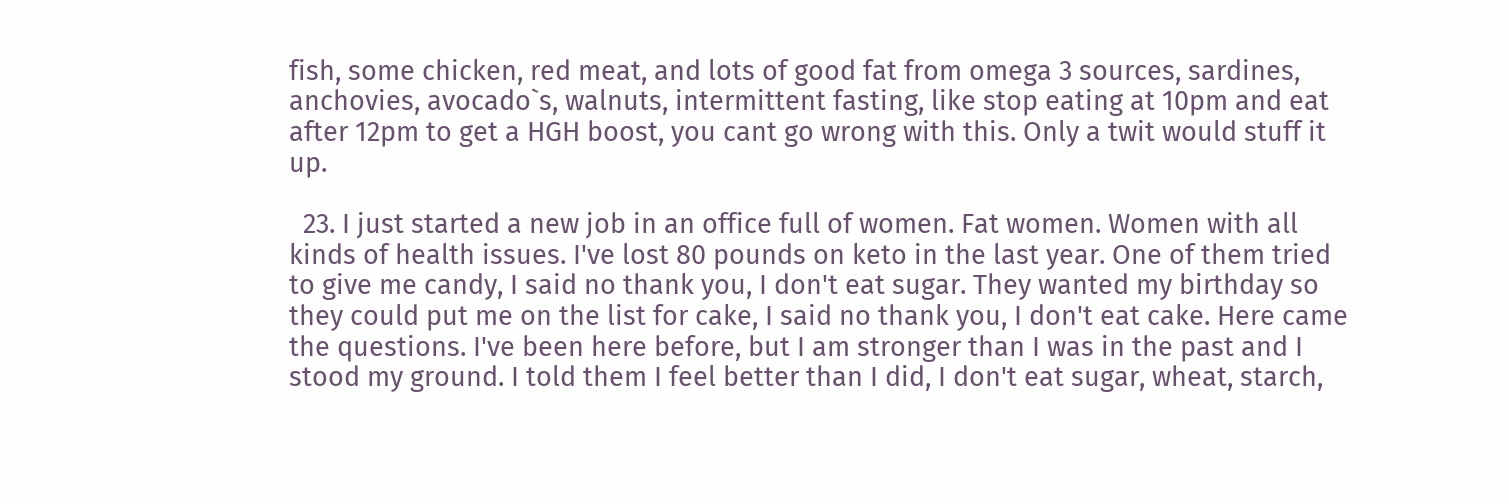fish, some chicken, red meat, and lots of good fat from omega 3 sources, sardines, anchovies, avocado`s, walnuts, intermittent fasting, like stop eating at 10pm and eat after 12pm to get a HGH boost, you cant go wrong with this. Only a twit would stuff it up.

  23. I just started a new job in an office full of women. Fat women. Women with all kinds of health issues. I've lost 80 pounds on keto in the last year. One of them tried to give me candy, I said no thank you, I don't eat sugar. They wanted my birthday so they could put me on the list for cake, I said no thank you, I don't eat cake. Here came the questions. I've been here before, but I am stronger than I was in the past and I stood my ground. I told them I feel better than I did, I don't eat sugar, wheat, starch,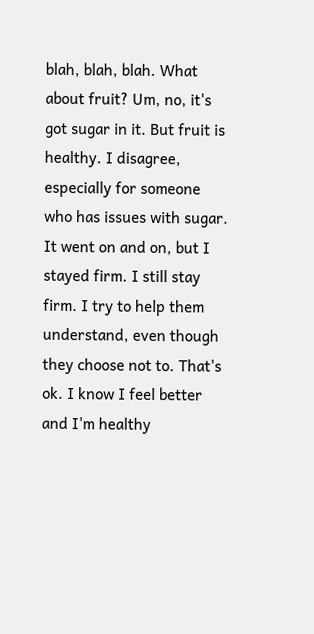blah, blah, blah. What about fruit? Um, no, it's got sugar in it. But fruit is healthy. I disagree, especially for someone who has issues with sugar. It went on and on, but I stayed firm. I still stay firm. I try to help them understand, even though they choose not to. That's ok. I know I feel better and I'm healthy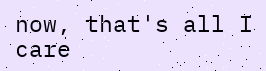now, that's all I care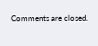Comments are closed.